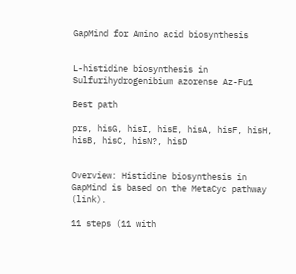GapMind for Amino acid biosynthesis


L-histidine biosynthesis in Sulfurihydrogenibium azorense Az-Fu1

Best path

prs, hisG, hisI, hisE, hisA, hisF, hisH, hisB, hisC, hisN?, hisD


Overview: Histidine biosynthesis in GapMind is based on the MetaCyc pathway (link).

11 steps (11 with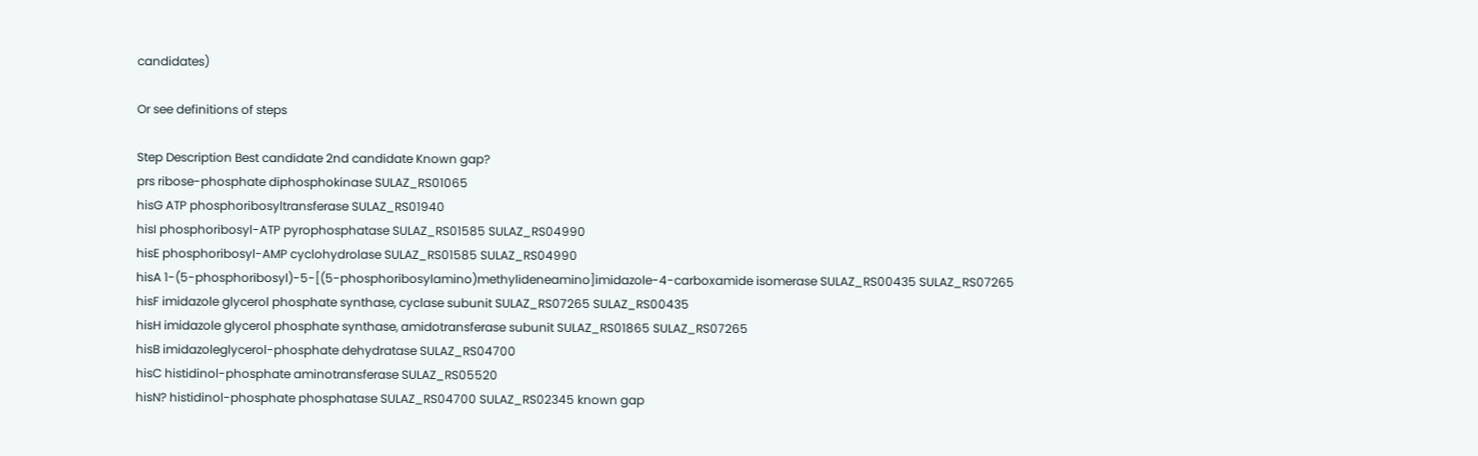candidates)

Or see definitions of steps

Step Description Best candidate 2nd candidate Known gap?
prs ribose-phosphate diphosphokinase SULAZ_RS01065
hisG ATP phosphoribosyltransferase SULAZ_RS01940
hisI phosphoribosyl-ATP pyrophosphatase SULAZ_RS01585 SULAZ_RS04990
hisE phosphoribosyl-AMP cyclohydrolase SULAZ_RS01585 SULAZ_RS04990
hisA 1-(5-phosphoribosyl)-5-[(5-phosphoribosylamino)methylideneamino]imidazole-4-carboxamide isomerase SULAZ_RS00435 SULAZ_RS07265
hisF imidazole glycerol phosphate synthase, cyclase subunit SULAZ_RS07265 SULAZ_RS00435
hisH imidazole glycerol phosphate synthase, amidotransferase subunit SULAZ_RS01865 SULAZ_RS07265
hisB imidazoleglycerol-phosphate dehydratase SULAZ_RS04700
hisC histidinol-phosphate aminotransferase SULAZ_RS05520
hisN? histidinol-phosphate phosphatase SULAZ_RS04700 SULAZ_RS02345 known gap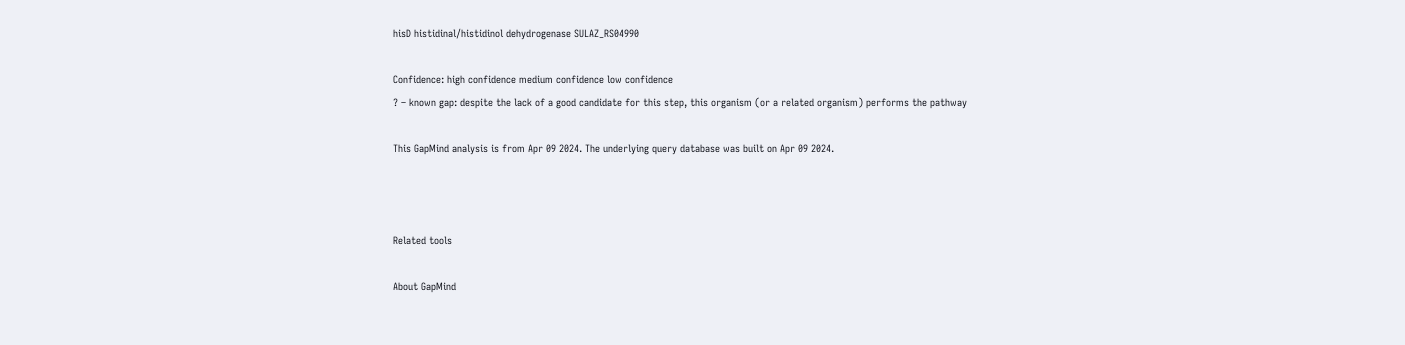hisD histidinal/histidinol dehydrogenase SULAZ_RS04990

Confidence: high confidence medium confidence low confidence
? – known gap: despite the lack of a good candidate for this step, this organism (or a related organism) performs the pathway

This GapMind analysis is from Apr 09 2024. The underlying query database was built on Apr 09 2024.



Related tools

About GapMind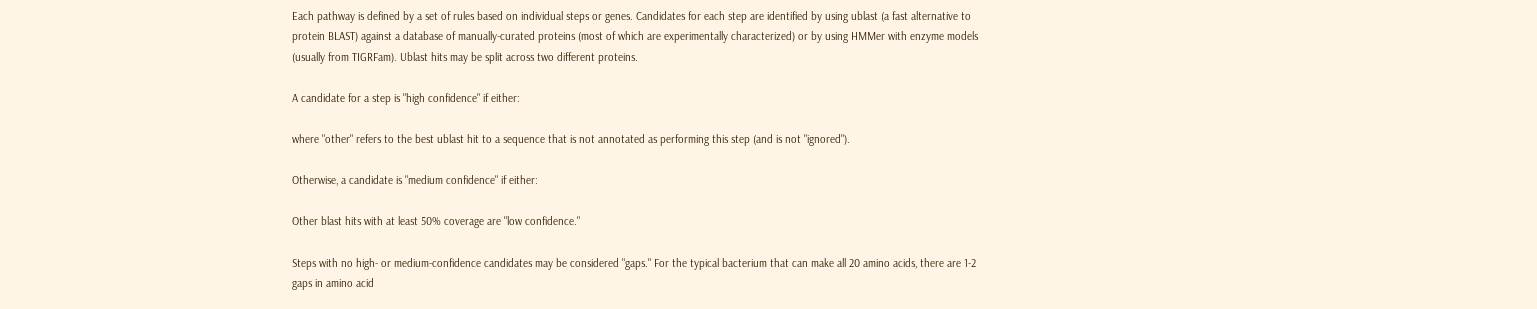Each pathway is defined by a set of rules based on individual steps or genes. Candidates for each step are identified by using ublast (a fast alternative to protein BLAST) against a database of manually-curated proteins (most of which are experimentally characterized) or by using HMMer with enzyme models (usually from TIGRFam). Ublast hits may be split across two different proteins.

A candidate for a step is "high confidence" if either:

where "other" refers to the best ublast hit to a sequence that is not annotated as performing this step (and is not "ignored").

Otherwise, a candidate is "medium confidence" if either:

Other blast hits with at least 50% coverage are "low confidence."

Steps with no high- or medium-confidence candidates may be considered "gaps." For the typical bacterium that can make all 20 amino acids, there are 1-2 gaps in amino acid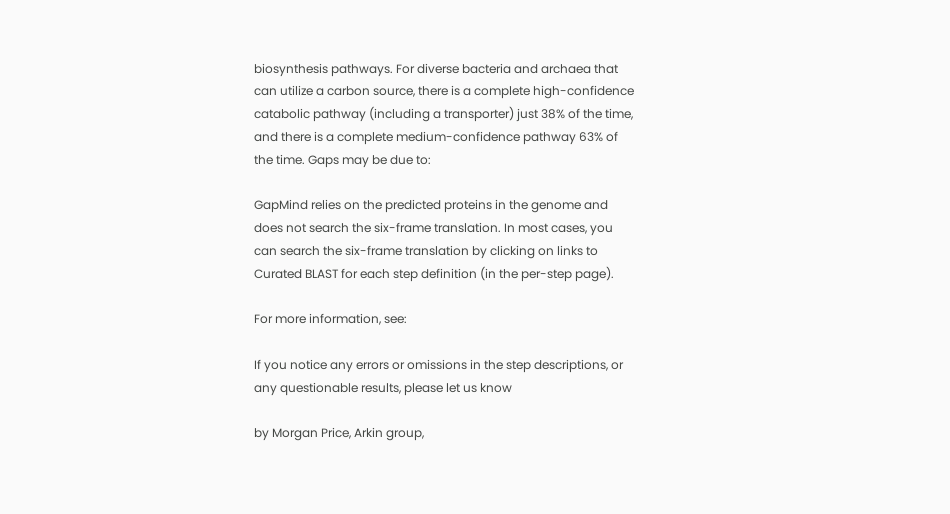biosynthesis pathways. For diverse bacteria and archaea that can utilize a carbon source, there is a complete high-confidence catabolic pathway (including a transporter) just 38% of the time, and there is a complete medium-confidence pathway 63% of the time. Gaps may be due to:

GapMind relies on the predicted proteins in the genome and does not search the six-frame translation. In most cases, you can search the six-frame translation by clicking on links to Curated BLAST for each step definition (in the per-step page).

For more information, see:

If you notice any errors or omissions in the step descriptions, or any questionable results, please let us know

by Morgan Price, Arkin group,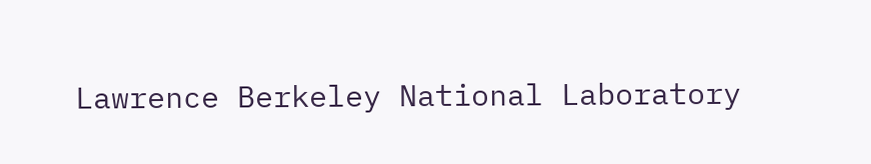Lawrence Berkeley National Laboratory